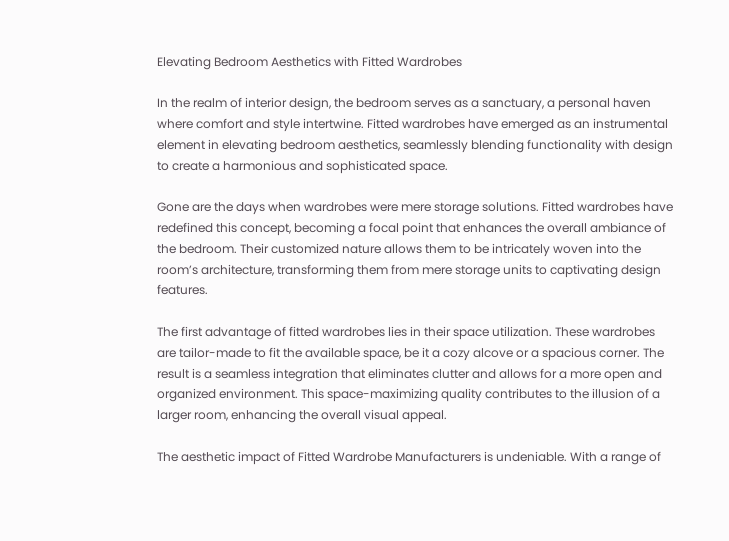Elevating Bedroom Aesthetics with Fitted Wardrobes

In the realm of interior design, the bedroom serves as a sanctuary, a personal haven where comfort and style intertwine. Fitted wardrobes have emerged as an instrumental element in elevating bedroom aesthetics, seamlessly blending functionality with design to create a harmonious and sophisticated space.

Gone are the days when wardrobes were mere storage solutions. Fitted wardrobes have redefined this concept, becoming a focal point that enhances the overall ambiance of the bedroom. Their customized nature allows them to be intricately woven into the room’s architecture, transforming them from mere storage units to captivating design features.

The first advantage of fitted wardrobes lies in their space utilization. These wardrobes are tailor-made to fit the available space, be it a cozy alcove or a spacious corner. The result is a seamless integration that eliminates clutter and allows for a more open and organized environment. This space-maximizing quality contributes to the illusion of a larger room, enhancing the overall visual appeal.

The aesthetic impact of Fitted Wardrobe Manufacturers is undeniable. With a range of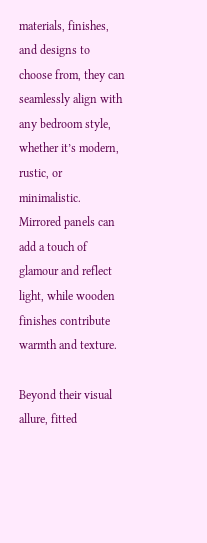materials, finishes, and designs to choose from, they can seamlessly align with any bedroom style, whether it’s modern, rustic, or minimalistic. Mirrored panels can add a touch of glamour and reflect light, while wooden finishes contribute warmth and texture.

Beyond their visual allure, fitted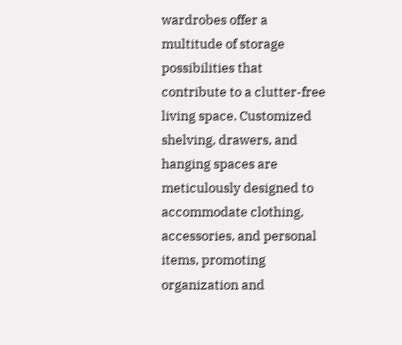wardrobes offer a multitude of storage possibilities that contribute to a clutter-free living space. Customized shelving, drawers, and hanging spaces are meticulously designed to accommodate clothing, accessories, and personal items, promoting organization and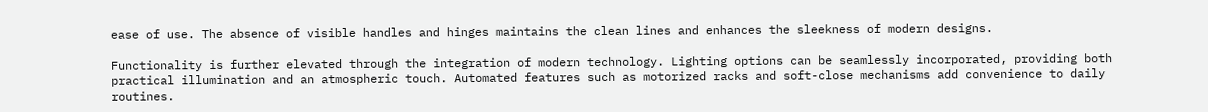ease of use. The absence of visible handles and hinges maintains the clean lines and enhances the sleekness of modern designs.

Functionality is further elevated through the integration of modern technology. Lighting options can be seamlessly incorporated, providing both practical illumination and an atmospheric touch. Automated features such as motorized racks and soft-close mechanisms add convenience to daily routines.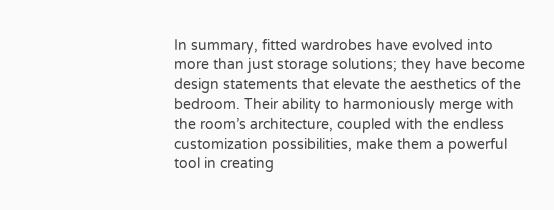In summary, fitted wardrobes have evolved into more than just storage solutions; they have become design statements that elevate the aesthetics of the bedroom. Their ability to harmoniously merge with the room’s architecture, coupled with the endless customization possibilities, make them a powerful tool in creating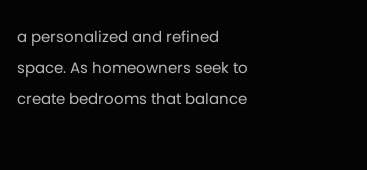a personalized and refined space. As homeowners seek to create bedrooms that balance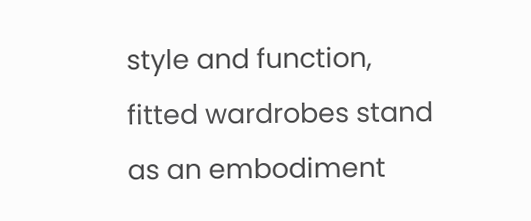style and function, fitted wardrobes stand as an embodiment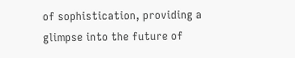of sophistication, providing a glimpse into the future of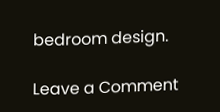bedroom design.

Leave a Comment